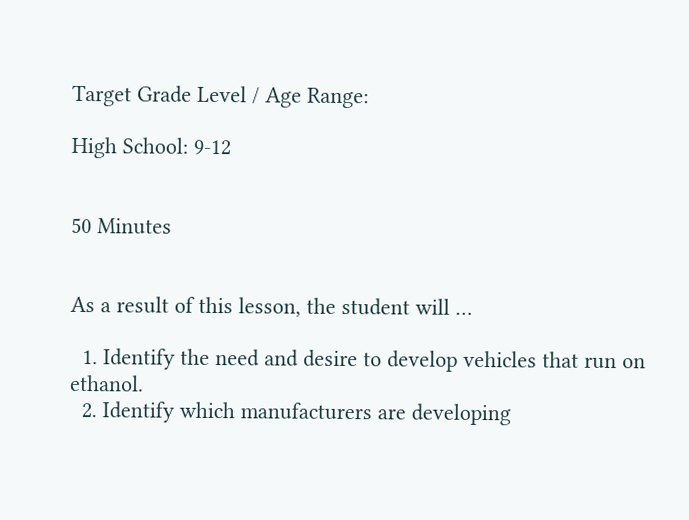Target Grade Level / Age Range:

High School: 9-12


50 Minutes


As a result of this lesson, the student will …

  1. Identify the need and desire to develop vehicles that run on ethanol.
  2. Identify which manufacturers are developing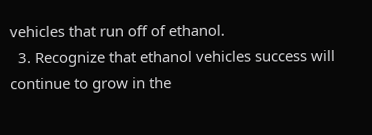vehicles that run off of ethanol.
  3. Recognize that ethanol vehicles success will continue to grow in the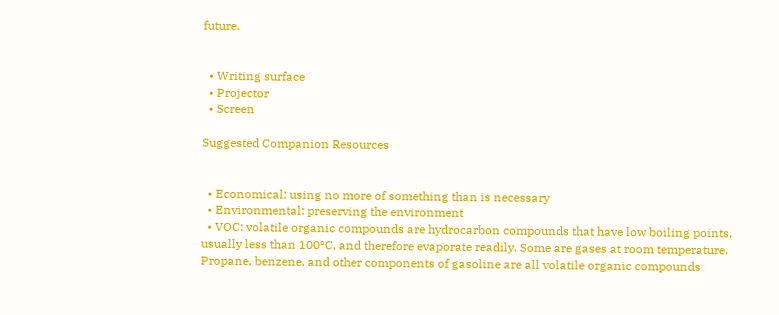future.


  • Writing surface
  • Projector
  • Screen

Suggested Companion Resources


  • Economical: using no more of something than is necessary
  • Environmental: preserving the environment
  • VOC: volatile organic compounds are hydrocarbon compounds that have low boiling points, usually less than 100ºC, and therefore evaporate readily. Some are gases at room temperature. Propane, benzene, and other components of gasoline are all volatile organic compounds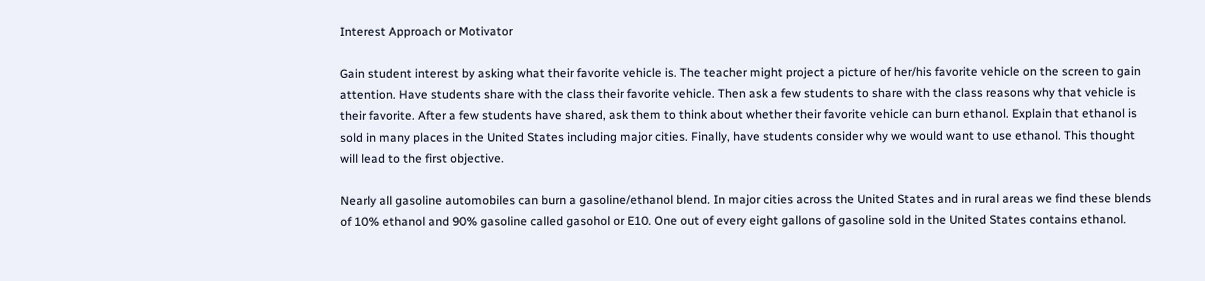Interest Approach or Motivator

Gain student interest by asking what their favorite vehicle is. The teacher might project a picture of her/his favorite vehicle on the screen to gain attention. Have students share with the class their favorite vehicle. Then ask a few students to share with the class reasons why that vehicle is their favorite. After a few students have shared, ask them to think about whether their favorite vehicle can burn ethanol. Explain that ethanol is sold in many places in the United States including major cities. Finally, have students consider why we would want to use ethanol. This thought will lead to the first objective.

Nearly all gasoline automobiles can burn a gasoline/ethanol blend. In major cities across the United States and in rural areas we find these blends of 10% ethanol and 90% gasoline called gasohol or E10. One out of every eight gallons of gasoline sold in the United States contains ethanol.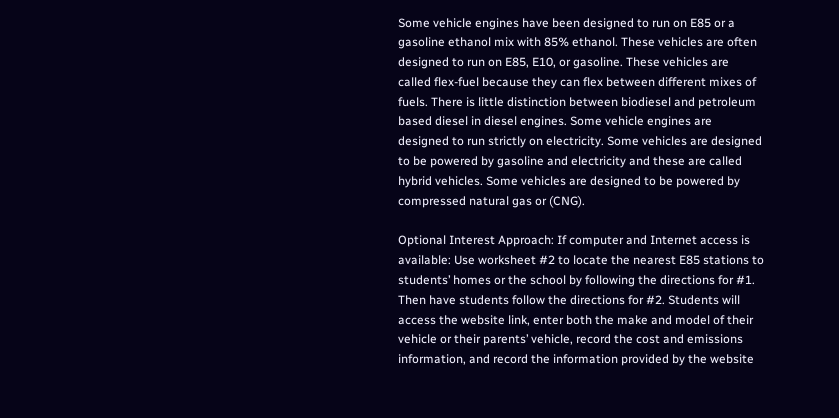Some vehicle engines have been designed to run on E85 or a gasoline ethanol mix with 85% ethanol. These vehicles are often designed to run on E85, E10, or gasoline. These vehicles are called flex-fuel because they can flex between different mixes of fuels. There is little distinction between biodiesel and petroleum based diesel in diesel engines. Some vehicle engines are designed to run strictly on electricity. Some vehicles are designed to be powered by gasoline and electricity and these are called hybrid vehicles. Some vehicles are designed to be powered by compressed natural gas or (CNG).

Optional Interest Approach: If computer and Internet access is available: Use worksheet #2 to locate the nearest E85 stations to students’ homes or the school by following the directions for #1. Then have students follow the directions for #2. Students will access the website link, enter both the make and model of their vehicle or their parents’ vehicle, record the cost and emissions information, and record the information provided by the website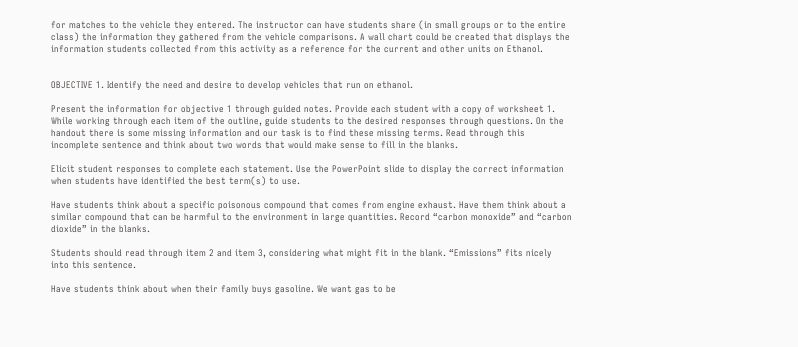for matches to the vehicle they entered. The instructor can have students share (in small groups or to the entire class) the information they gathered from the vehicle comparisons. A wall chart could be created that displays the information students collected from this activity as a reference for the current and other units on Ethanol.


OBJECTIVE 1. Identify the need and desire to develop vehicles that run on ethanol.

Present the information for objective 1 through guided notes. Provide each student with a copy of worksheet 1. While working through each item of the outline, guide students to the desired responses through questions. On the handout there is some missing information and our task is to find these missing terms. Read through this incomplete sentence and think about two words that would make sense to fill in the blanks.

Elicit student responses to complete each statement. Use the PowerPoint slide to display the correct information when students have identified the best term(s) to use.

Have students think about a specific poisonous compound that comes from engine exhaust. Have them think about a similar compound that can be harmful to the environment in large quantities. Record “carbon monoxide” and “carbon dioxide” in the blanks.

Students should read through item 2 and item 3, considering what might fit in the blank. “Emissions” fits nicely into this sentence.

Have students think about when their family buys gasoline. We want gas to be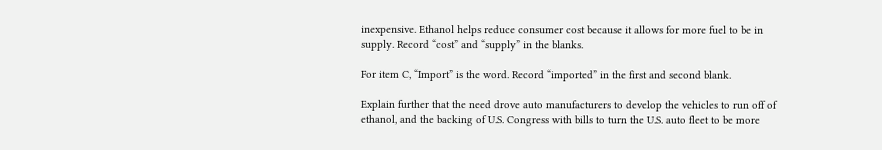inexpensive. Ethanol helps reduce consumer cost because it allows for more fuel to be in supply. Record “cost” and “supply” in the blanks.

For item C, “Import” is the word. Record “imported” in the first and second blank.

Explain further that the need drove auto manufacturers to develop the vehicles to run off of ethanol, and the backing of U.S. Congress with bills to turn the U.S. auto fleet to be more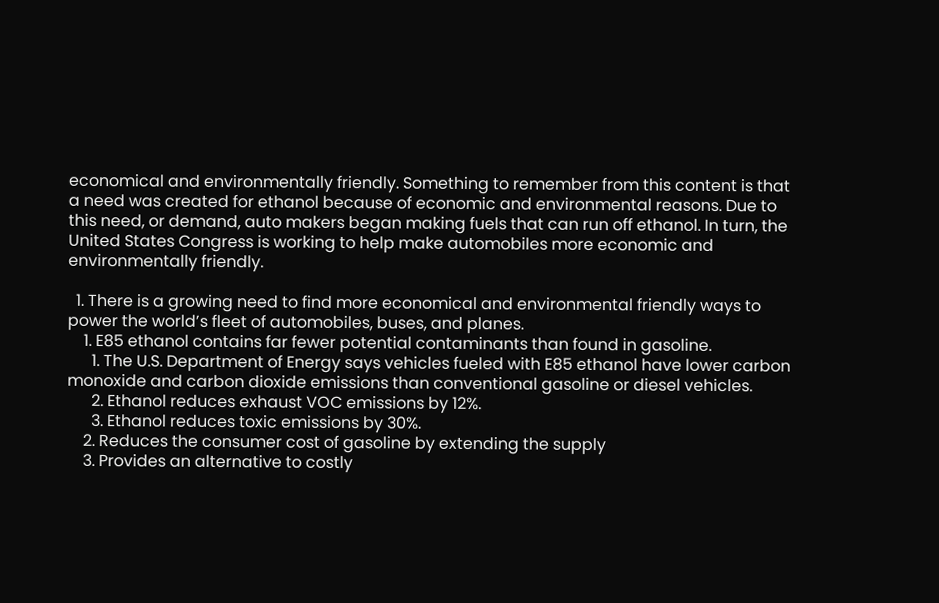economical and environmentally friendly. Something to remember from this content is that a need was created for ethanol because of economic and environmental reasons. Due to this need, or demand, auto makers began making fuels that can run off ethanol. In turn, the United States Congress is working to help make automobiles more economic and environmentally friendly.

  1. There is a growing need to find more economical and environmental friendly ways to power the world’s fleet of automobiles, buses, and planes.
    1. E85 ethanol contains far fewer potential contaminants than found in gasoline.
      1. The U.S. Department of Energy says vehicles fueled with E85 ethanol have lower carbon monoxide and carbon dioxide emissions than conventional gasoline or diesel vehicles.
      2. Ethanol reduces exhaust VOC emissions by 12%.
      3. Ethanol reduces toxic emissions by 30%.
    2. Reduces the consumer cost of gasoline by extending the supply
    3. Provides an alternative to costly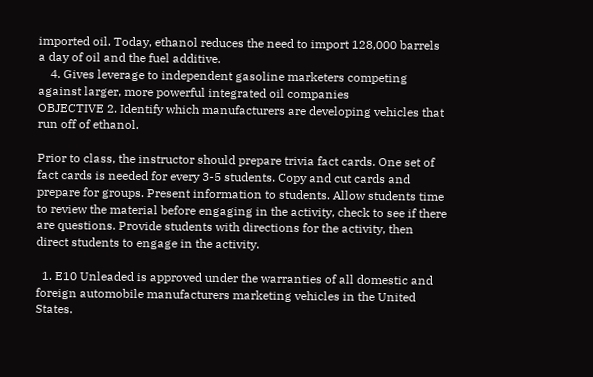imported oil. Today, ethanol reduces the need to import 128,000 barrels a day of oil and the fuel additive.
    4. Gives leverage to independent gasoline marketers competing against larger, more powerful integrated oil companies
OBJECTIVE 2. Identify which manufacturers are developing vehicles that run off of ethanol.

Prior to class, the instructor should prepare trivia fact cards. One set of fact cards is needed for every 3-5 students. Copy and cut cards and prepare for groups. Present information to students. Allow students time to review the material before engaging in the activity, check to see if there are questions. Provide students with directions for the activity, then direct students to engage in the activity.

  1. E10 Unleaded is approved under the warranties of all domestic and foreign automobile manufacturers marketing vehicles in the United States.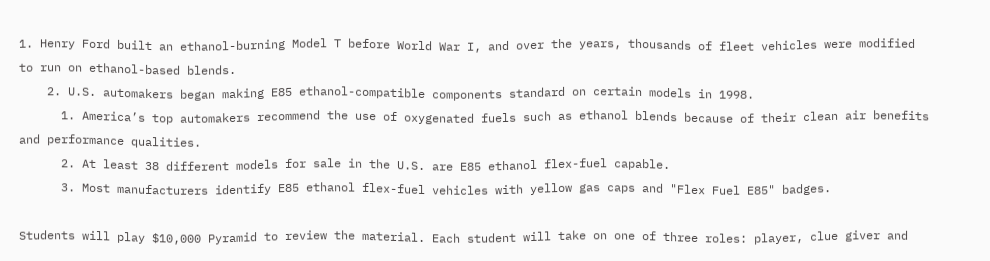1. Henry Ford built an ethanol-burning Model T before World War I, and over the years, thousands of fleet vehicles were modified to run on ethanol-based blends.
    2. U.S. automakers began making E85 ethanol-compatible components standard on certain models in 1998.
      1. America’s top automakers recommend the use of oxygenated fuels such as ethanol blends because of their clean air benefits and performance qualities.
      2. At least 38 different models for sale in the U.S. are E85 ethanol flex-fuel capable.
      3. Most manufacturers identify E85 ethanol flex-fuel vehicles with yellow gas caps and "Flex Fuel E85" badges.

Students will play $10,000 Pyramid to review the material. Each student will take on one of three roles: player, clue giver and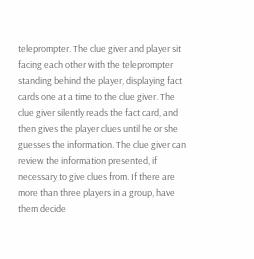teleprompter. The clue giver and player sit facing each other with the teleprompter standing behind the player, displaying fact cards one at a time to the clue giver. The clue giver silently reads the fact card, and then gives the player clues until he or she guesses the information. The clue giver can review the information presented, if necessary to give clues from. If there are more than three players in a group, have them decide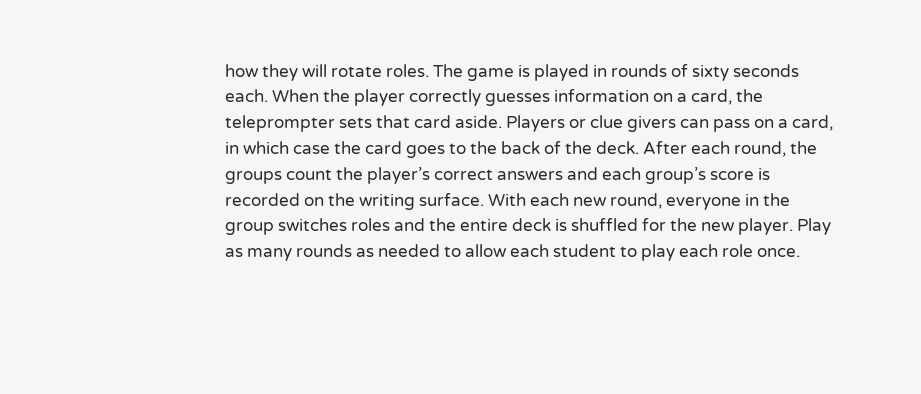how they will rotate roles. The game is played in rounds of sixty seconds each. When the player correctly guesses information on a card, the teleprompter sets that card aside. Players or clue givers can pass on a card, in which case the card goes to the back of the deck. After each round, the groups count the player’s correct answers and each group’s score is recorded on the writing surface. With each new round, everyone in the group switches roles and the entire deck is shuffled for the new player. Play as many rounds as needed to allow each student to play each role once.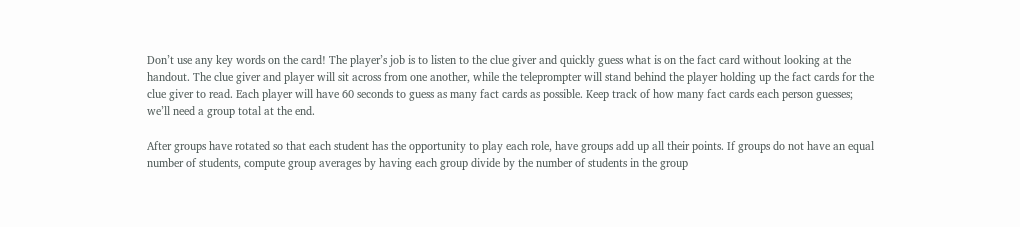Don’t use any key words on the card! The player’s job is to listen to the clue giver and quickly guess what is on the fact card without looking at the handout. The clue giver and player will sit across from one another, while the teleprompter will stand behind the player holding up the fact cards for the clue giver to read. Each player will have 60 seconds to guess as many fact cards as possible. Keep track of how many fact cards each person guesses; we’ll need a group total at the end.

After groups have rotated so that each student has the opportunity to play each role, have groups add up all their points. If groups do not have an equal number of students, compute group averages by having each group divide by the number of students in the group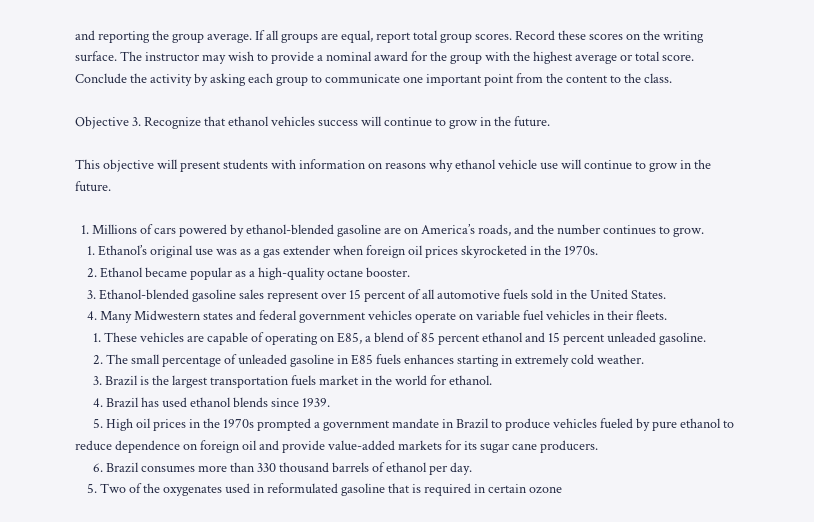and reporting the group average. If all groups are equal, report total group scores. Record these scores on the writing surface. The instructor may wish to provide a nominal award for the group with the highest average or total score. Conclude the activity by asking each group to communicate one important point from the content to the class.

Objective 3. Recognize that ethanol vehicles success will continue to grow in the future.

This objective will present students with information on reasons why ethanol vehicle use will continue to grow in the future.

  1. Millions of cars powered by ethanol-blended gasoline are on America’s roads, and the number continues to grow.
    1. Ethanol’s original use was as a gas extender when foreign oil prices skyrocketed in the 1970s.
    2. Ethanol became popular as a high-quality octane booster.
    3. Ethanol-blended gasoline sales represent over 15 percent of all automotive fuels sold in the United States.
    4. Many Midwestern states and federal government vehicles operate on variable fuel vehicles in their fleets.
      1. These vehicles are capable of operating on E85, a blend of 85 percent ethanol and 15 percent unleaded gasoline.
      2. The small percentage of unleaded gasoline in E85 fuels enhances starting in extremely cold weather.
      3. Brazil is the largest transportation fuels market in the world for ethanol.
      4. Brazil has used ethanol blends since 1939.
      5. High oil prices in the 1970s prompted a government mandate in Brazil to produce vehicles fueled by pure ethanol to reduce dependence on foreign oil and provide value-added markets for its sugar cane producers.
      6. Brazil consumes more than 330 thousand barrels of ethanol per day.
    5. Two of the oxygenates used in reformulated gasoline that is required in certain ozone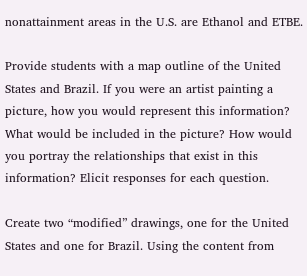nonattainment areas in the U.S. are Ethanol and ETBE.

Provide students with a map outline of the United States and Brazil. If you were an artist painting a picture, how you would represent this information? What would be included in the picture? How would you portray the relationships that exist in this information? Elicit responses for each question.

Create two “modified” drawings, one for the United States and one for Brazil. Using the content from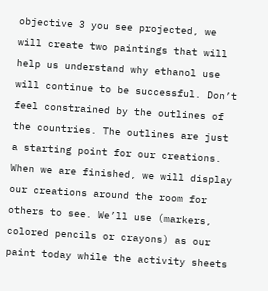objective 3 you see projected, we will create two paintings that will help us understand why ethanol use will continue to be successful. Don’t feel constrained by the outlines of the countries. The outlines are just a starting point for our creations. When we are finished, we will display our creations around the room for others to see. We’ll use (markers, colored pencils or crayons) as our paint today while the activity sheets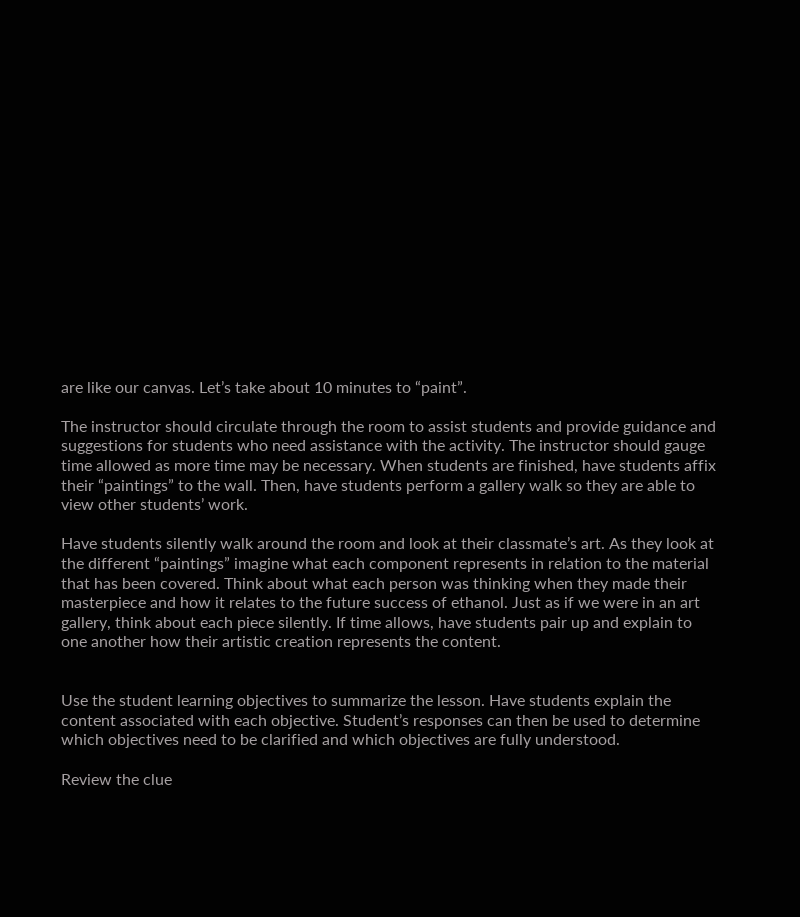are like our canvas. Let’s take about 10 minutes to “paint”.

The instructor should circulate through the room to assist students and provide guidance and suggestions for students who need assistance with the activity. The instructor should gauge time allowed as more time may be necessary. When students are finished, have students affix their “paintings” to the wall. Then, have students perform a gallery walk so they are able to view other students’ work.

Have students silently walk around the room and look at their classmate’s art. As they look at the different “paintings” imagine what each component represents in relation to the material that has been covered. Think about what each person was thinking when they made their masterpiece and how it relates to the future success of ethanol. Just as if we were in an art gallery, think about each piece silently. If time allows, have students pair up and explain to one another how their artistic creation represents the content.


Use the student learning objectives to summarize the lesson. Have students explain the content associated with each objective. Student’s responses can then be used to determine which objectives need to be clarified and which objectives are fully understood.

Review the clue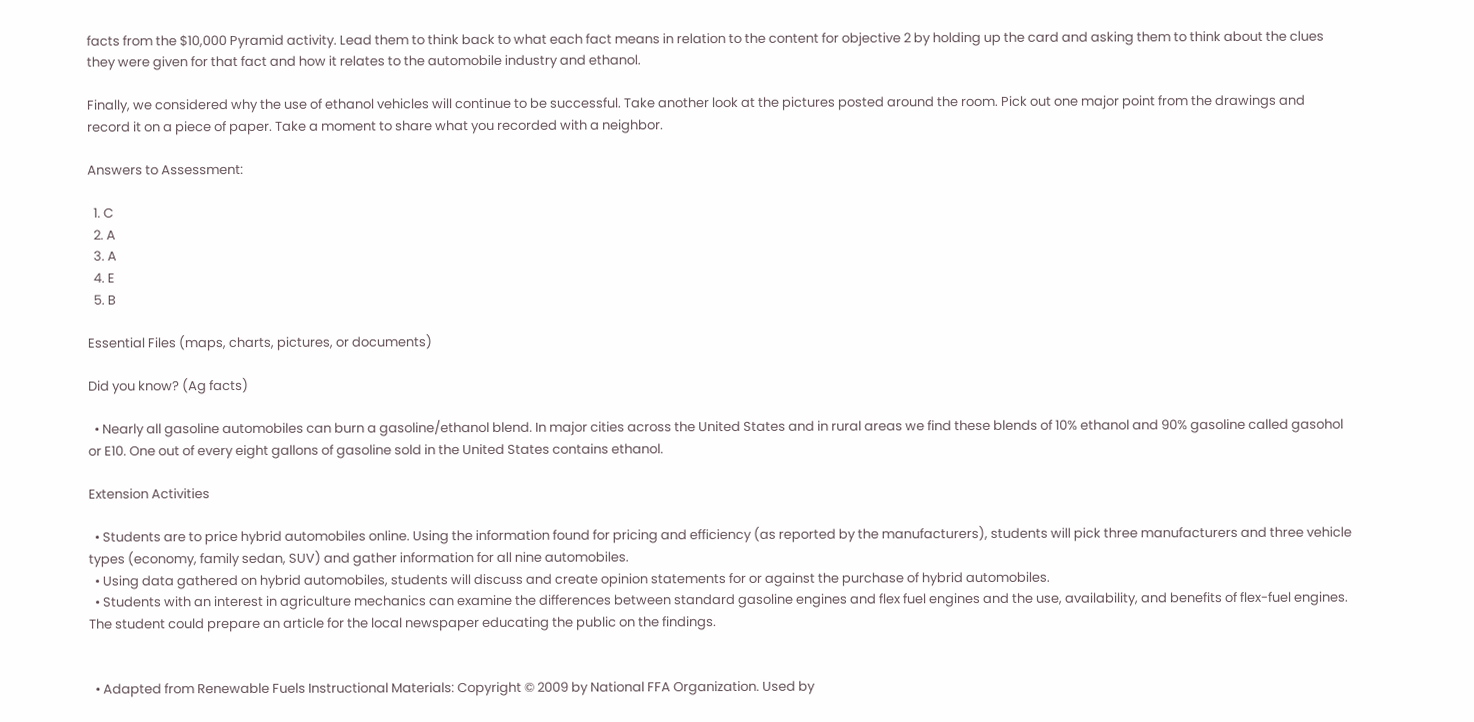facts from the $10,000 Pyramid activity. Lead them to think back to what each fact means in relation to the content for objective 2 by holding up the card and asking them to think about the clues they were given for that fact and how it relates to the automobile industry and ethanol.

Finally, we considered why the use of ethanol vehicles will continue to be successful. Take another look at the pictures posted around the room. Pick out one major point from the drawings and record it on a piece of paper. Take a moment to share what you recorded with a neighbor.

Answers to Assessment:

  1. C
  2. A
  3. A
  4. E
  5. B

Essential Files (maps, charts, pictures, or documents)

Did you know? (Ag facts)

  • Nearly all gasoline automobiles can burn a gasoline/ethanol blend. In major cities across the United States and in rural areas we find these blends of 10% ethanol and 90% gasoline called gasohol or E10. One out of every eight gallons of gasoline sold in the United States contains ethanol.

Extension Activities

  • Students are to price hybrid automobiles online. Using the information found for pricing and efficiency (as reported by the manufacturers), students will pick three manufacturers and three vehicle types (economy, family sedan, SUV) and gather information for all nine automobiles.
  • Using data gathered on hybrid automobiles, students will discuss and create opinion statements for or against the purchase of hybrid automobiles.
  • Students with an interest in agriculture mechanics can examine the differences between standard gasoline engines and flex fuel engines and the use, availability, and benefits of flex-fuel engines. The student could prepare an article for the local newspaper educating the public on the findings.


  • Adapted from Renewable Fuels Instructional Materials: Copyright © 2009 by National FFA Organization. Used by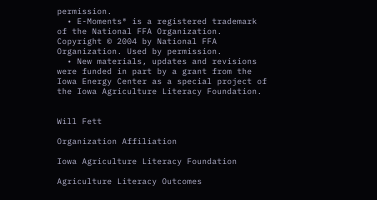permission.
  • E-Moments® is a registered trademark of the National FFA Organization. Copyright © 2004 by National FFA Organization. Used by permission.
  • New materials, updates and revisions were funded in part by a grant from the Iowa Energy Center as a special project of the Iowa Agriculture Literacy Foundation.


Will Fett

Organization Affiliation

Iowa Agriculture Literacy Foundation

Agriculture Literacy Outcomes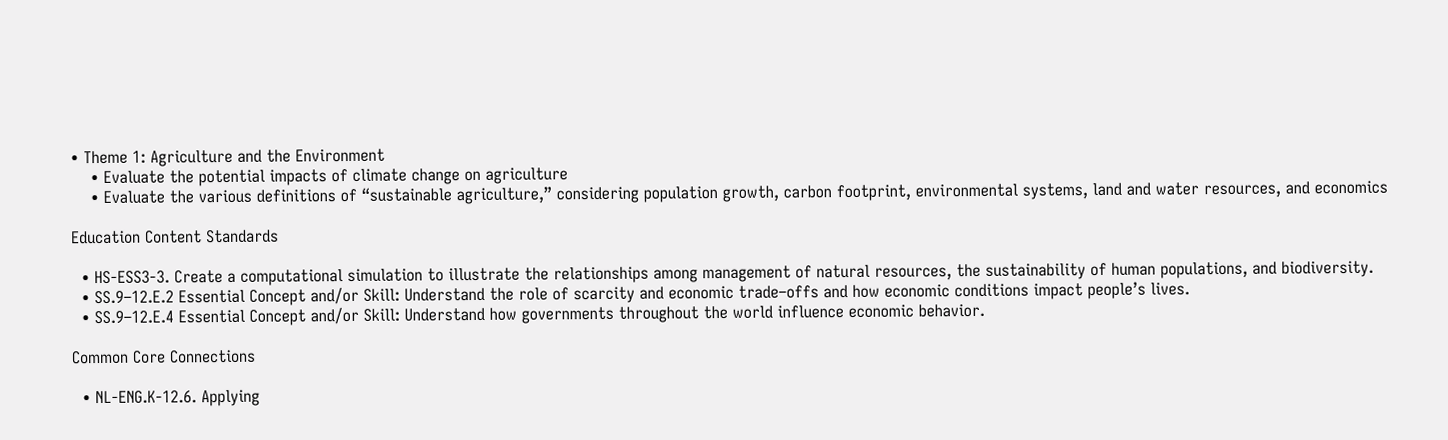• Theme 1: Agriculture and the Environment
    • Evaluate the potential impacts of climate change on agriculture
    • Evaluate the various definitions of “sustainable agriculture,” considering population growth, carbon footprint, environmental systems, land and water resources, and economics

Education Content Standards

  • HS-ESS3-3. Create a computational simulation to illustrate the relationships among management of natural resources, the sustainability of human populations, and biodiversity.
  • SS.9–12.E.2 Essential Concept and/or Skill: Understand the role of scarcity and economic trade–offs and how economic conditions impact people’s lives.
  • SS.9–12.E.4 Essential Concept and/or Skill: Understand how governments throughout the world influence economic behavior.

Common Core Connections

  • NL-ENG.K-12.6. Applying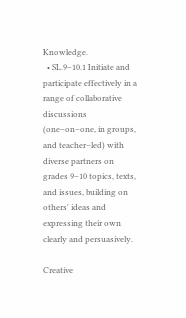Knowledge.
  • SL.9–10.1 Initiate and participate effectively in a range of collaborative discussions (one–on–one, in groups, and teacher–led) with diverse partners on grades 9–10 topics, texts, and issues, building on others' ideas and expressing their own clearly and persuasively.

Creative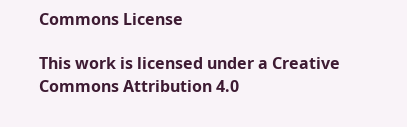Commons License

This work is licensed under a Creative Commons Attribution 4.0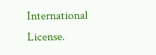International License.